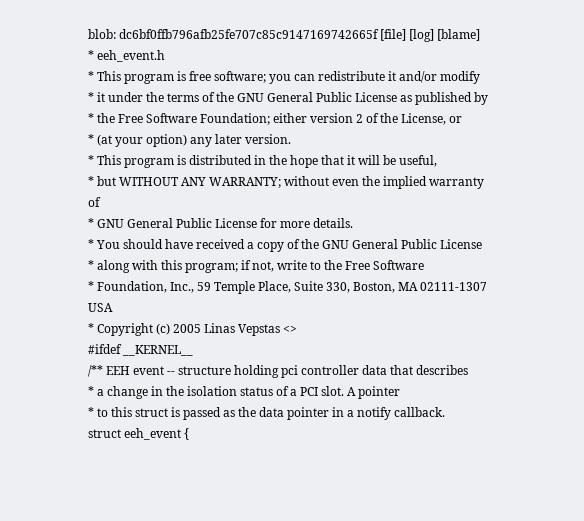blob: dc6bf0ffb796afb25fe707c85c9147169742665f [file] [log] [blame]
* eeh_event.h
* This program is free software; you can redistribute it and/or modify
* it under the terms of the GNU General Public License as published by
* the Free Software Foundation; either version 2 of the License, or
* (at your option) any later version.
* This program is distributed in the hope that it will be useful,
* but WITHOUT ANY WARRANTY; without even the implied warranty of
* GNU General Public License for more details.
* You should have received a copy of the GNU General Public License
* along with this program; if not, write to the Free Software
* Foundation, Inc., 59 Temple Place, Suite 330, Boston, MA 02111-1307 USA
* Copyright (c) 2005 Linas Vepstas <>
#ifdef __KERNEL__
/** EEH event -- structure holding pci controller data that describes
* a change in the isolation status of a PCI slot. A pointer
* to this struct is passed as the data pointer in a notify callback.
struct eeh_event {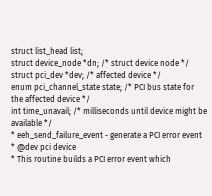struct list_head list;
struct device_node *dn; /* struct device node */
struct pci_dev *dev; /* affected device */
enum pci_channel_state state; /* PCI bus state for the affected device */
int time_unavail; /* milliseconds until device might be available */
* eeh_send_failure_event - generate a PCI error event
* @dev pci device
* This routine builds a PCI error event which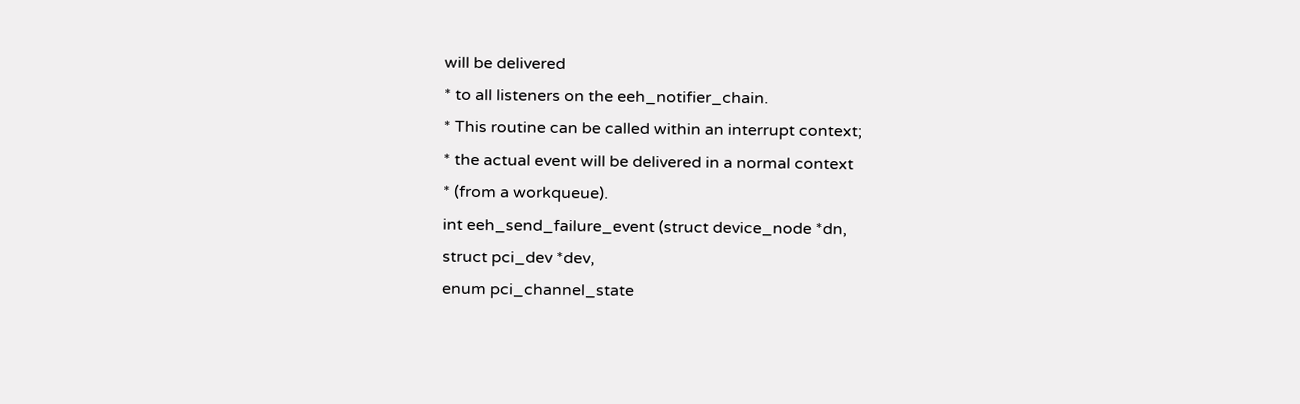will be delivered
* to all listeners on the eeh_notifier_chain.
* This routine can be called within an interrupt context;
* the actual event will be delivered in a normal context
* (from a workqueue).
int eeh_send_failure_event (struct device_node *dn,
struct pci_dev *dev,
enum pci_channel_state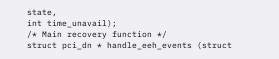state,
int time_unavail);
/* Main recovery function */
struct pci_dn * handle_eeh_events (struct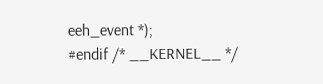eeh_event *);
#endif /* __KERNEL__ */